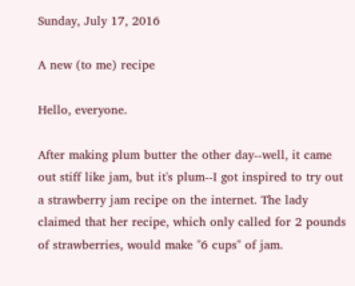Sunday, July 17, 2016

A new (to me) recipe

Hello, everyone.

After making plum butter the other day--well, it came out stiff like jam, but it's plum--I got inspired to try out a strawberry jam recipe on the internet. The lady claimed that her recipe, which only called for 2 pounds of strawberries, would make "6 cups" of jam.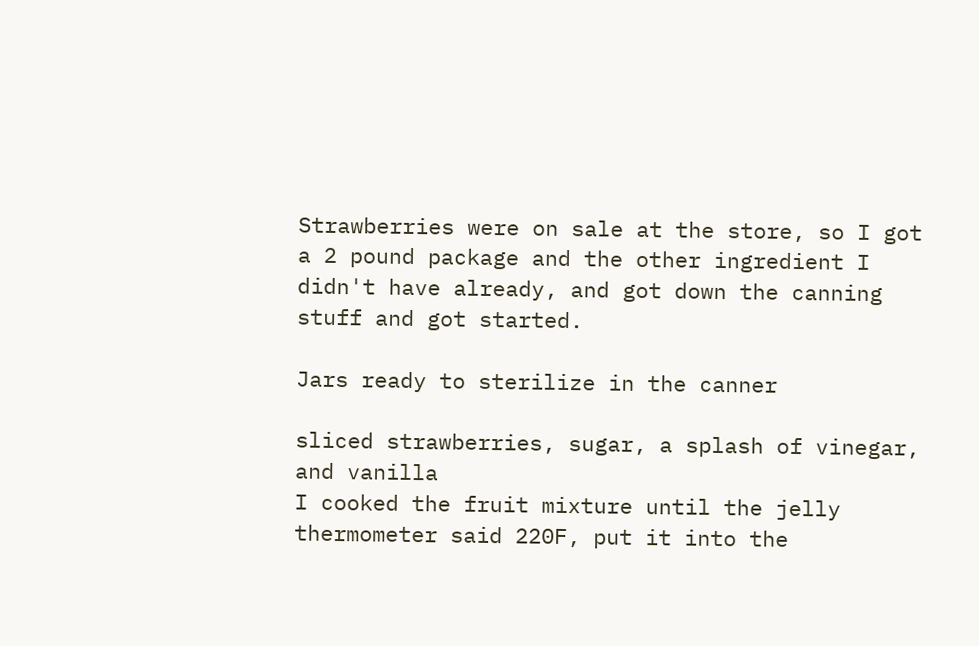Strawberries were on sale at the store, so I got a 2 pound package and the other ingredient I didn't have already, and got down the canning stuff and got started.

Jars ready to sterilize in the canner

sliced strawberries, sugar, a splash of vinegar, and vanilla
I cooked the fruit mixture until the jelly thermometer said 220F, put it into the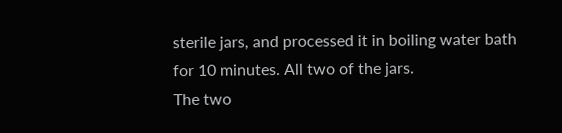sterile jars, and processed it in boiling water bath for 10 minutes. All two of the jars.
The two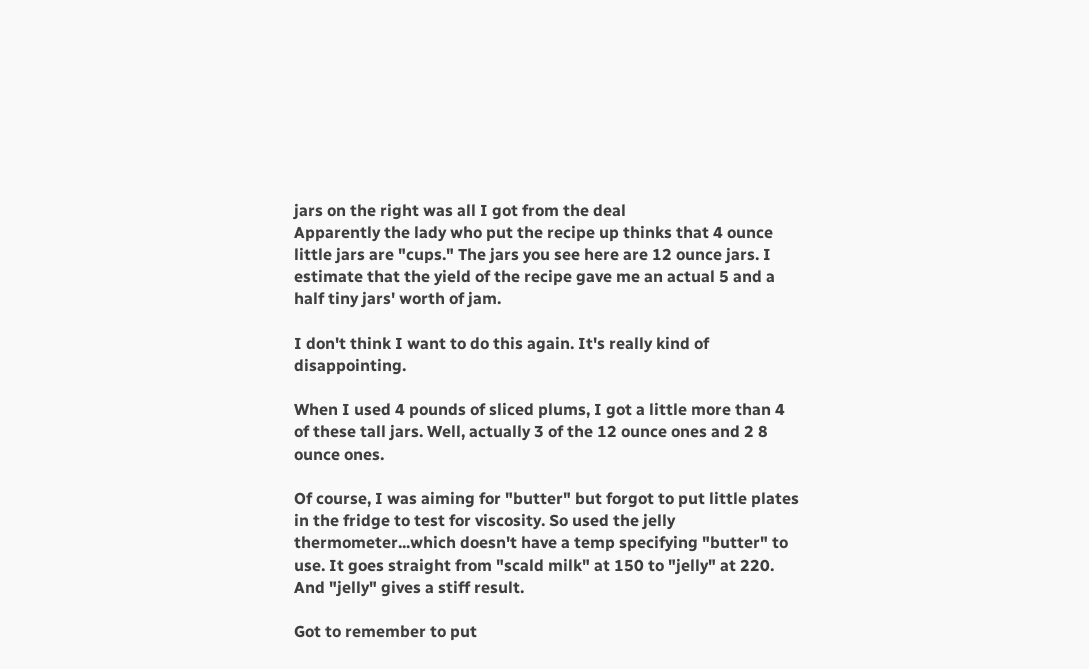jars on the right was all I got from the deal
Apparently the lady who put the recipe up thinks that 4 ounce little jars are "cups." The jars you see here are 12 ounce jars. I estimate that the yield of the recipe gave me an actual 5 and a half tiny jars' worth of jam.

I don't think I want to do this again. It's really kind of disappointing.

When I used 4 pounds of sliced plums, I got a little more than 4 of these tall jars. Well, actually 3 of the 12 ounce ones and 2 8 ounce ones.

Of course, I was aiming for "butter" but forgot to put little plates in the fridge to test for viscosity. So used the jelly thermometer...which doesn't have a temp specifying "butter" to use. It goes straight from "scald milk" at 150 to "jelly" at 220. And "jelly" gives a stiff result.

Got to remember to put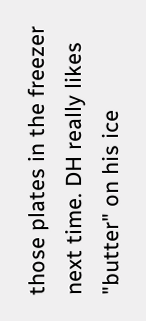those plates in the freezer next time. DH really likes "butter" on his ice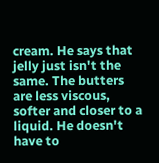cream. He says that jelly just isn't the same. The butters are less viscous, softer and closer to a liquid. He doesn't have to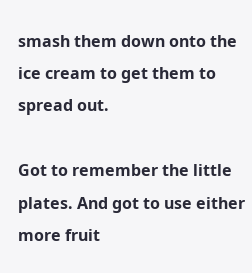smash them down onto the ice cream to get them to spread out.

Got to remember the little plates. And got to use either more fruit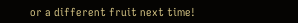or a different fruit next time!